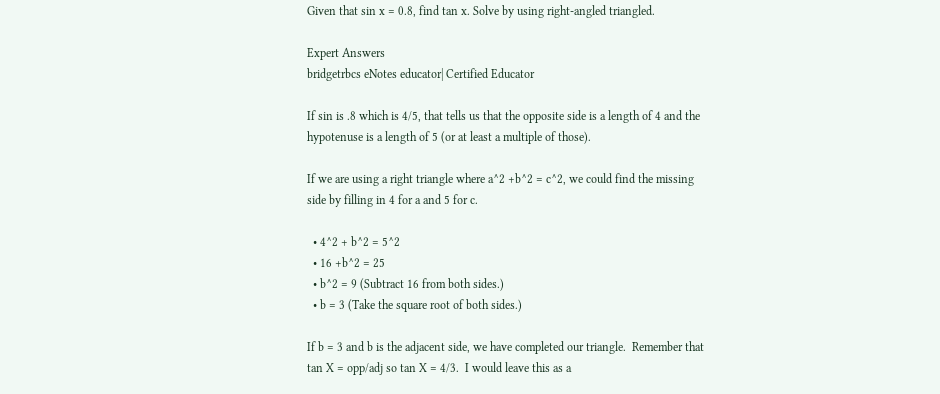Given that sin x = 0.8, find tan x. Solve by using right-angled triangled.

Expert Answers
bridgetrbcs eNotes educator| Certified Educator

If sin is .8 which is 4/5, that tells us that the opposite side is a length of 4 and the hypotenuse is a length of 5 (or at least a multiple of those).

If we are using a right triangle where a^2 +b^2 = c^2, we could find the missing side by filling in 4 for a and 5 for c.

  • 4^2 + b^2 = 5^2
  • 16 +b^2 = 25
  • b^2 = 9 (Subtract 16 from both sides.)
  • b = 3 (Take the square root of both sides.)

If b = 3 and b is the adjacent side, we have completed our triangle.  Remember that tan X = opp/adj so tan X = 4/3.  I would leave this as a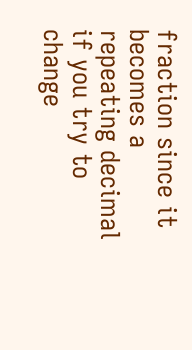fraction since it becomes a repeating decimal if you try to change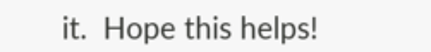it.  Hope this helps!